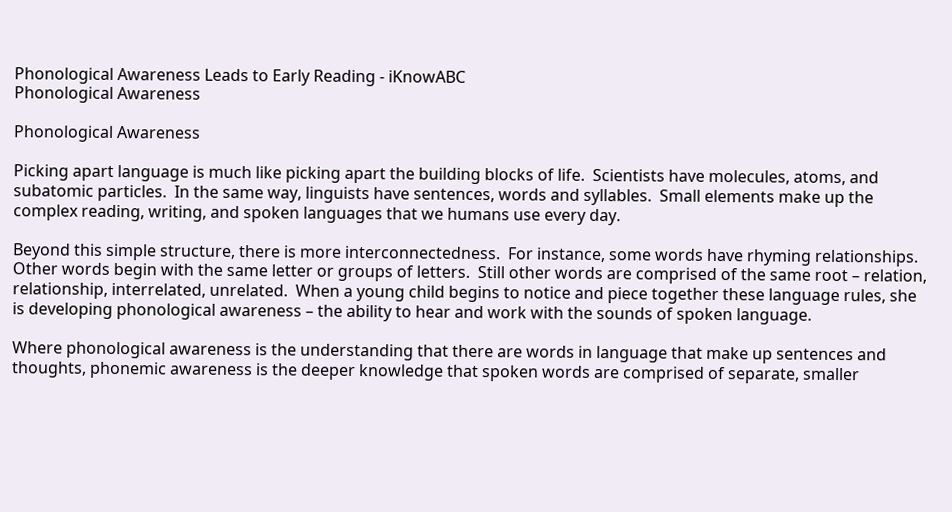Phonological Awareness Leads to Early Reading - iKnowABC
Phonological Awareness

Phonological Awareness

Picking apart language is much like picking apart the building blocks of life.  Scientists have molecules, atoms, and subatomic particles.  In the same way, linguists have sentences, words and syllables.  Small elements make up the complex reading, writing, and spoken languages that we humans use every day.

Beyond this simple structure, there is more interconnectedness.  For instance, some words have rhyming relationships.  Other words begin with the same letter or groups of letters.  Still other words are comprised of the same root – relation, relationship, interrelated, unrelated.  When a young child begins to notice and piece together these language rules, she is developing phonological awareness – the ability to hear and work with the sounds of spoken language.

Where phonological awareness is the understanding that there are words in language that make up sentences and thoughts, phonemic awareness is the deeper knowledge that spoken words are comprised of separate, smaller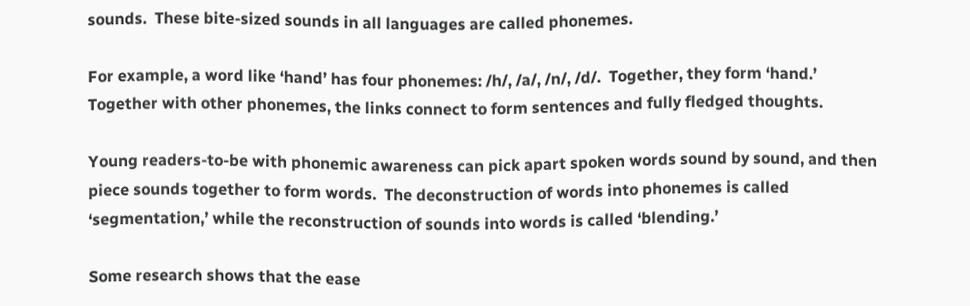sounds.  These bite-sized sounds in all languages are called phonemes.

For example, a word like ‘hand’ has four phonemes: /h/, /a/, /n/, /d/.  Together, they form ‘hand.’  Together with other phonemes, the links connect to form sentences and fully fledged thoughts.

Young readers-to-be with phonemic awareness can pick apart spoken words sound by sound, and then piece sounds together to form words.  The deconstruction of words into phonemes is called ‘segmentation,’ while the reconstruction of sounds into words is called ‘blending.’

Some research shows that the ease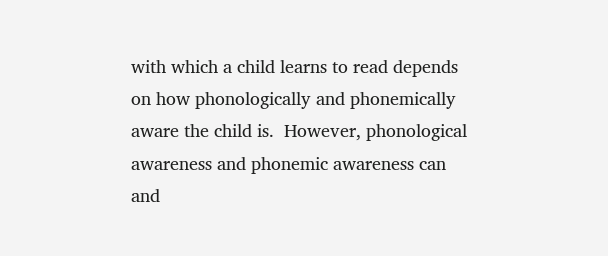with which a child learns to read depends on how phonologically and phonemically aware the child is.  However, phonological awareness and phonemic awareness can and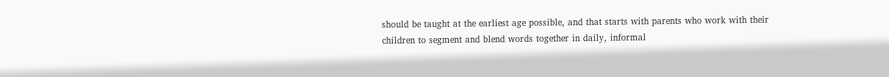should be taught at the earliest age possible, and that starts with parents who work with their children to segment and blend words together in daily, informal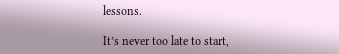lessons.

It’s never too late to start,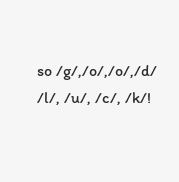so /g/,/o/,/o/,/d/  /l/, /u/, /c/, /k/!